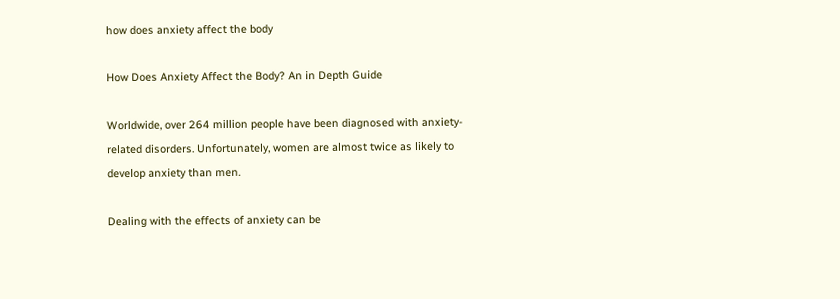how does anxiety affect the body

How Does Anxiety Affect the Body? An in Depth Guide

Worldwide, over 264 million people have been diagnosed with anxiety-related disorders. Unfortunately, women are almost twice as likely to develop anxiety than men.

Dealing with the effects of anxiety can be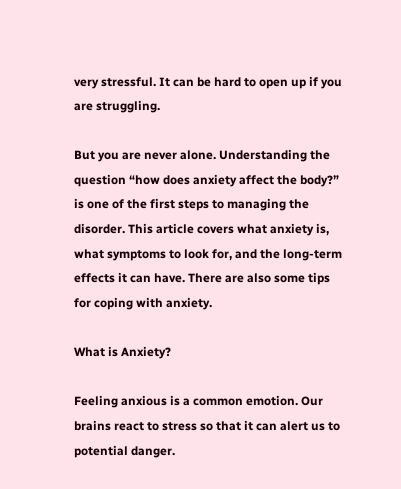very stressful. It can be hard to open up if you are struggling.

But you are never alone. Understanding the question “how does anxiety affect the body?” is one of the first steps to managing the disorder. This article covers what anxiety is, what symptoms to look for, and the long-term effects it can have. There are also some tips for coping with anxiety.

What is Anxiety?

Feeling anxious is a common emotion. Our brains react to stress so that it can alert us to potential danger.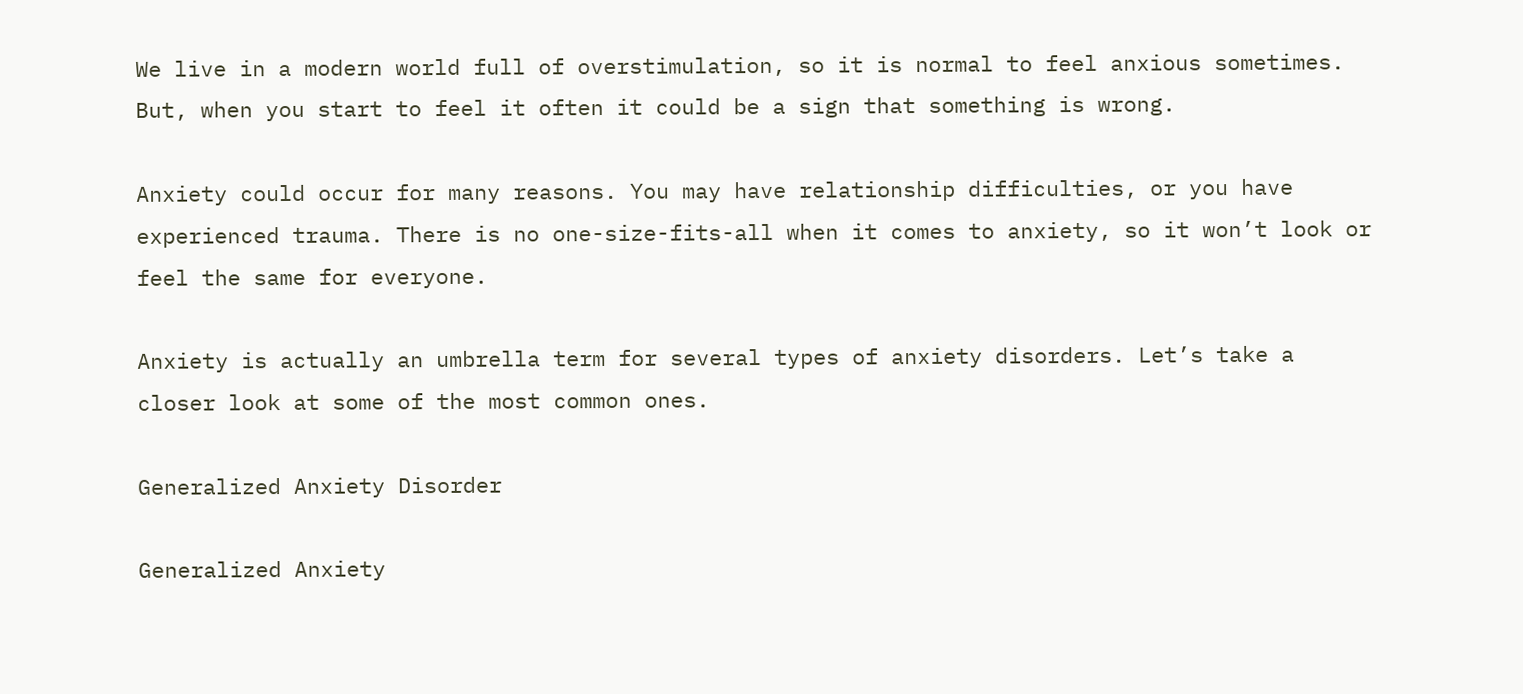We live in a modern world full of overstimulation, so it is normal to feel anxious sometimes. But, when you start to feel it often it could be a sign that something is wrong.

Anxiety could occur for many reasons. You may have relationship difficulties, or you have experienced trauma. There is no one-size-fits-all when it comes to anxiety, so it won’t look or feel the same for everyone.

Anxiety is actually an umbrella term for several types of anxiety disorders. Let’s take a closer look at some of the most common ones.

Generalized Anxiety Disorder

Generalized Anxiety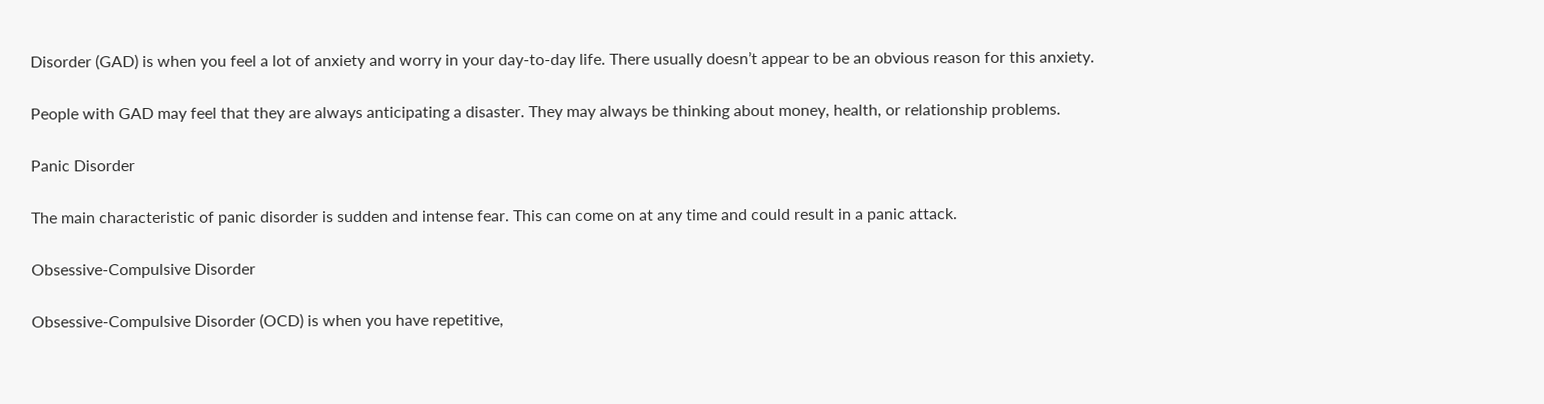Disorder (GAD) is when you feel a lot of anxiety and worry in your day-to-day life. There usually doesn’t appear to be an obvious reason for this anxiety.

People with GAD may feel that they are always anticipating a disaster. They may always be thinking about money, health, or relationship problems.

Panic Disorder

The main characteristic of panic disorder is sudden and intense fear. This can come on at any time and could result in a panic attack.

Obsessive-Compulsive Disorder

Obsessive-Compulsive Disorder (OCD) is when you have repetitive,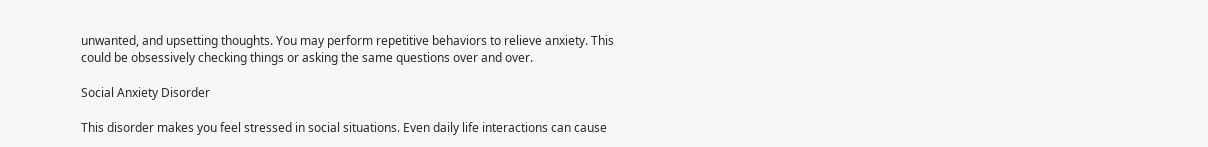unwanted, and upsetting thoughts. You may perform repetitive behaviors to relieve anxiety. This could be obsessively checking things or asking the same questions over and over.

Social Anxiety Disorder

This disorder makes you feel stressed in social situations. Even daily life interactions can cause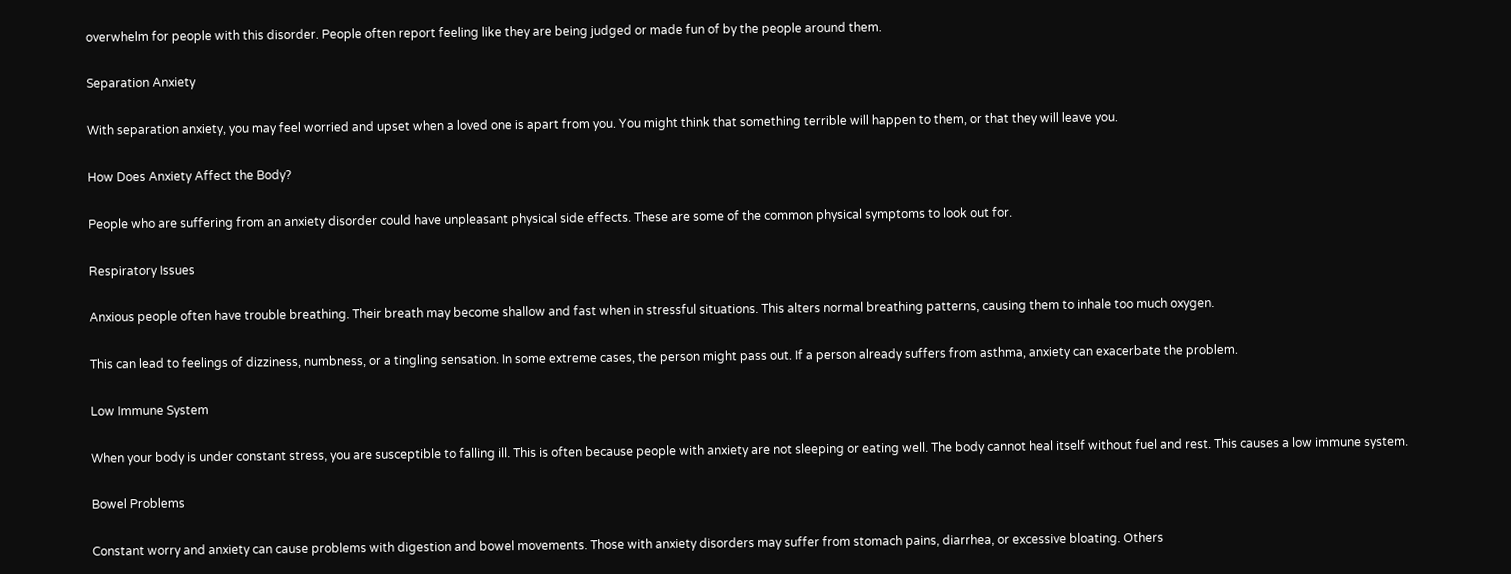overwhelm for people with this disorder. People often report feeling like they are being judged or made fun of by the people around them.

Separation Anxiety

With separation anxiety, you may feel worried and upset when a loved one is apart from you. You might think that something terrible will happen to them, or that they will leave you.

How Does Anxiety Affect the Body?

People who are suffering from an anxiety disorder could have unpleasant physical side effects. These are some of the common physical symptoms to look out for.

Respiratory Issues

Anxious people often have trouble breathing. Their breath may become shallow and fast when in stressful situations. This alters normal breathing patterns, causing them to inhale too much oxygen.

This can lead to feelings of dizziness, numbness, or a tingling sensation. In some extreme cases, the person might pass out. If a person already suffers from asthma, anxiety can exacerbate the problem.

Low Immune System

When your body is under constant stress, you are susceptible to falling ill. This is often because people with anxiety are not sleeping or eating well. The body cannot heal itself without fuel and rest. This causes a low immune system.

Bowel Problems

Constant worry and anxiety can cause problems with digestion and bowel movements. Those with anxiety disorders may suffer from stomach pains, diarrhea, or excessive bloating. Others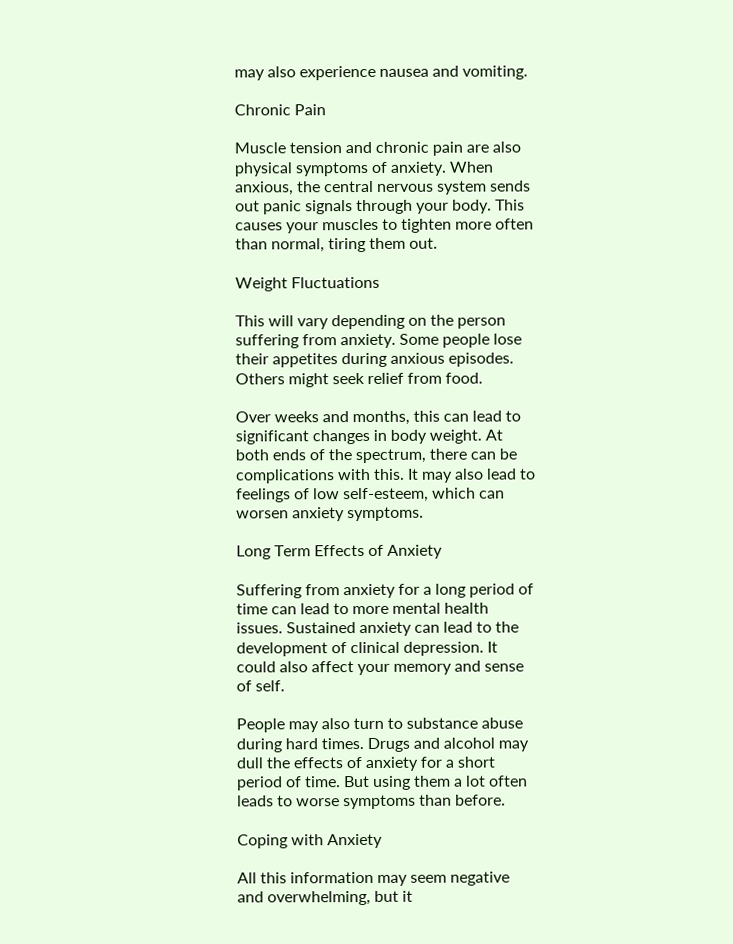may also experience nausea and vomiting.

Chronic Pain

Muscle tension and chronic pain are also physical symptoms of anxiety. When anxious, the central nervous system sends out panic signals through your body. This causes your muscles to tighten more often than normal, tiring them out.

Weight Fluctuations

This will vary depending on the person suffering from anxiety. Some people lose their appetites during anxious episodes. Others might seek relief from food.

Over weeks and months, this can lead to significant changes in body weight. At both ends of the spectrum, there can be complications with this. It may also lead to feelings of low self-esteem, which can worsen anxiety symptoms.

Long Term Effects of Anxiety

Suffering from anxiety for a long period of time can lead to more mental health issues. Sustained anxiety can lead to the development of clinical depression. It could also affect your memory and sense of self.

People may also turn to substance abuse during hard times. Drugs and alcohol may dull the effects of anxiety for a short period of time. But using them a lot often leads to worse symptoms than before.

Coping with Anxiety

All this information may seem negative and overwhelming, but it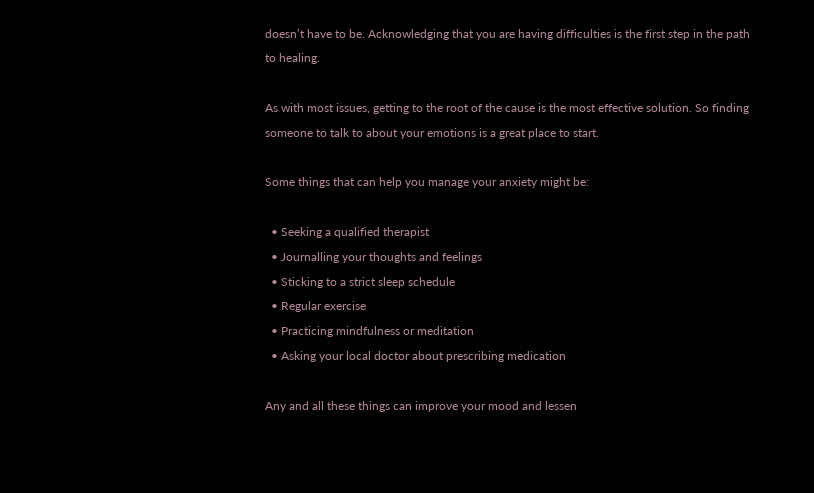doesn’t have to be. Acknowledging that you are having difficulties is the first step in the path to healing.

As with most issues, getting to the root of the cause is the most effective solution. So finding someone to talk to about your emotions is a great place to start.

Some things that can help you manage your anxiety might be:

  • Seeking a qualified therapist
  • Journalling your thoughts and feelings
  • Sticking to a strict sleep schedule
  • Regular exercise
  • Practicing mindfulness or meditation
  • Asking your local doctor about prescribing medication

Any and all these things can improve your mood and lessen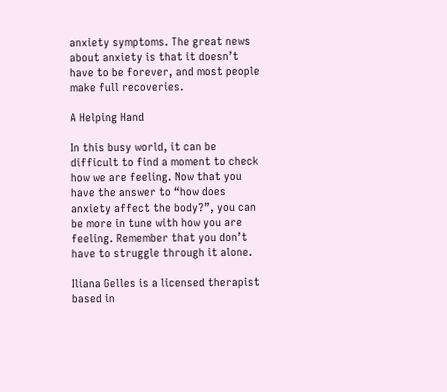anxiety symptoms. The great news about anxiety is that it doesn’t have to be forever, and most people make full recoveries.

A Helping Hand

In this busy world, it can be difficult to find a moment to check how we are feeling. Now that you have the answer to “how does anxiety affect the body?”, you can be more in tune with how you are feeling. Remember that you don’t have to struggle through it alone.

Iliana Gelles is a licensed therapist based in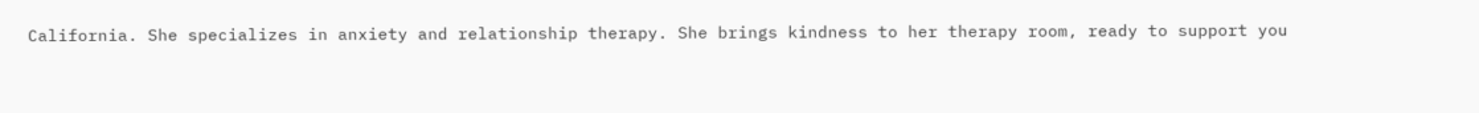California. She specializes in anxiety and relationship therapy. She brings kindness to her therapy room, ready to support you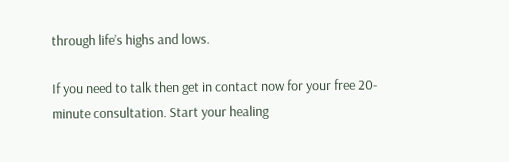through life’s highs and lows.

If you need to talk then get in contact now for your free 20-minute consultation. Start your healing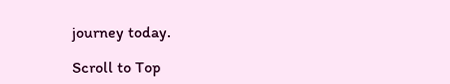journey today.

Scroll to Top